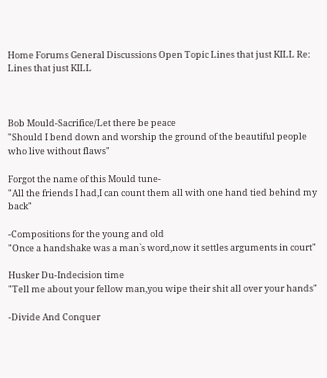Home Forums General Discussions Open Topic Lines that just KILL Re: Lines that just KILL



Bob Mould-Sacrifice/Let there be peace
"Should I bend down and worship the ground of the beautiful people who live without flaws"

Forgot the name of this Mould tune-
"All the friends I had,I can count them all with one hand tied behind my back"

-Compositions for the young and old
"Once a handshake was a man`s word,now it settles arguments in court"

Husker Du-Indecision time
"Tell me about your fellow man,you wipe their shit all over your hands"

-Divide And Conquer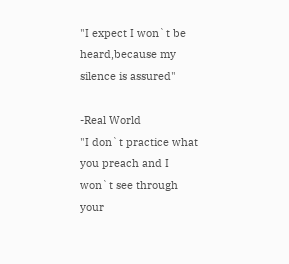"I expect I won`t be heard,because my silence is assured"

-Real World
"I don`t practice what you preach and I won`t see through your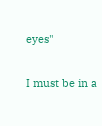eyes"

I must be in a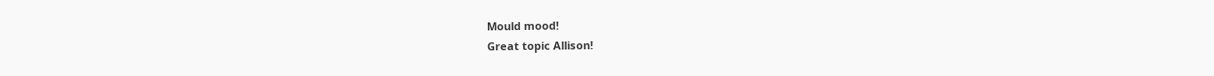Mould mood!
Great topic Allison!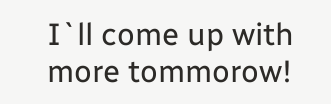I`ll come up with more tommorow!